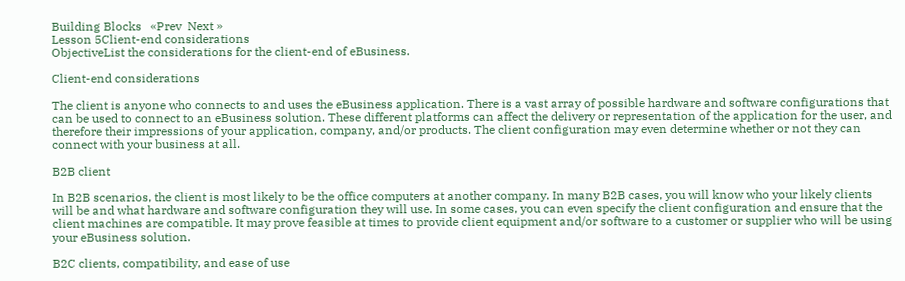Building Blocks   «Prev  Next »
Lesson 5Client-end considerations
ObjectiveList the considerations for the client-end of eBusiness.

Client-end considerations

The client is anyone who connects to and uses the eBusiness application. There is a vast array of possible hardware and software configurations that can be used to connect to an eBusiness solution. These different platforms can affect the delivery or representation of the application for the user, and therefore their impressions of your application, company, and/or products. The client configuration may even determine whether or not they can connect with your business at all.

B2B client

In B2B scenarios, the client is most likely to be the office computers at another company. In many B2B cases, you will know who your likely clients will be and what hardware and software configuration they will use. In some cases, you can even specify the client configuration and ensure that the client machines are compatible. It may prove feasible at times to provide client equipment and/or software to a customer or supplier who will be using your eBusiness solution.

B2C clients, compatibility, and ease of use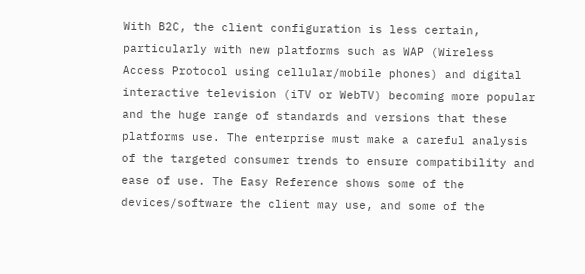With B2C, the client configuration is less certain, particularly with new platforms such as WAP (Wireless Access Protocol using cellular/mobile phones) and digital interactive television (iTV or WebTV) becoming more popular and the huge range of standards and versions that these platforms use. The enterprise must make a careful analysis of the targeted consumer trends to ensure compatibility and ease of use. The Easy Reference shows some of the devices/software the client may use, and some of the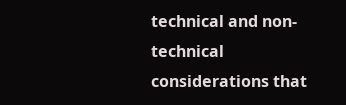technical and non-technical considerations that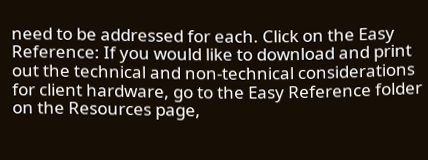need to be addressed for each. Click on the Easy Reference: If you would like to download and print out the technical and non-technical considerations for client hardware, go to the Easy Reference folder on the Resources page,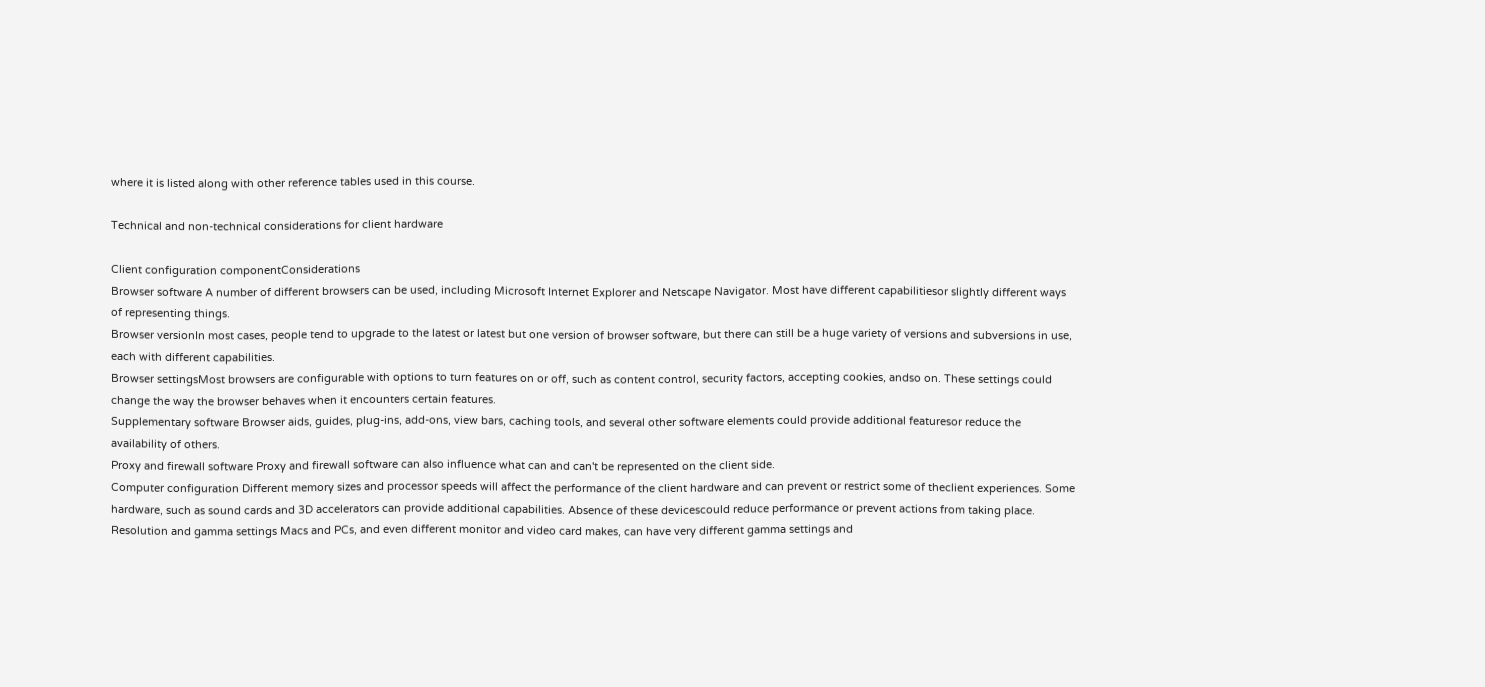where it is listed along with other reference tables used in this course.

Technical and non-technical considerations for client hardware

Client configuration componentConsiderations
Browser software A number of different browsers can be used, including Microsoft Internet Explorer and Netscape Navigator. Most have different capabilitiesor slightly different ways of representing things.
Browser versionIn most cases, people tend to upgrade to the latest or latest but one version of browser software, but there can still be a huge variety of versions and subversions in use, each with different capabilities.
Browser settingsMost browsers are configurable with options to turn features on or off, such as content control, security factors, accepting cookies, andso on. These settings could change the way the browser behaves when it encounters certain features.
Supplementary software Browser aids, guides, plug-ins, add-ons, view bars, caching tools, and several other software elements could provide additional featuresor reduce the availability of others.
Proxy and firewall software Proxy and firewall software can also influence what can and can't be represented on the client side.
Computer configuration Different memory sizes and processor speeds will affect the performance of the client hardware and can prevent or restrict some of theclient experiences. Some hardware, such as sound cards and 3D accelerators can provide additional capabilities. Absence of these devicescould reduce performance or prevent actions from taking place.
Resolution and gamma settings Macs and PCs, and even different monitor and video card makes, can have very different gamma settings and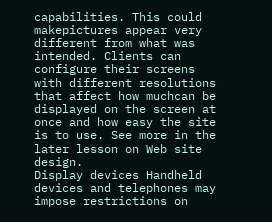capabilities. This could makepictures appear very different from what was intended. Clients can configure their screens with different resolutions that affect how muchcan be displayed on the screen at once and how easy the site is to use. See more in the later lesson on Web site design.
Display devices Handheld devices and telephones may impose restrictions on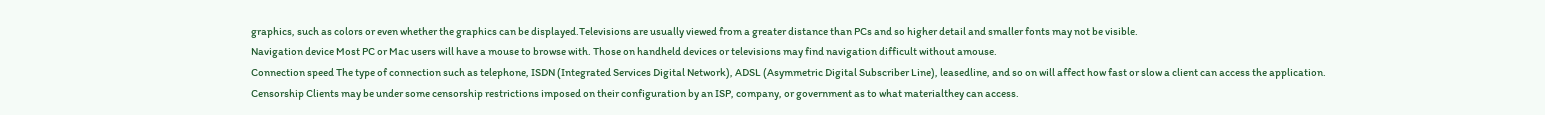graphics, such as colors or even whether the graphics can be displayed.Televisions are usually viewed from a greater distance than PCs and so higher detail and smaller fonts may not be visible.
Navigation device Most PC or Mac users will have a mouse to browse with. Those on handheld devices or televisions may find navigation difficult without amouse.
Connection speed The type of connection such as telephone, ISDN (Integrated Services Digital Network), ADSL (Asymmetric Digital Subscriber Line), leasedline, and so on will affect how fast or slow a client can access the application.
Censorship Clients may be under some censorship restrictions imposed on their configuration by an ISP, company, or government as to what materialthey can access.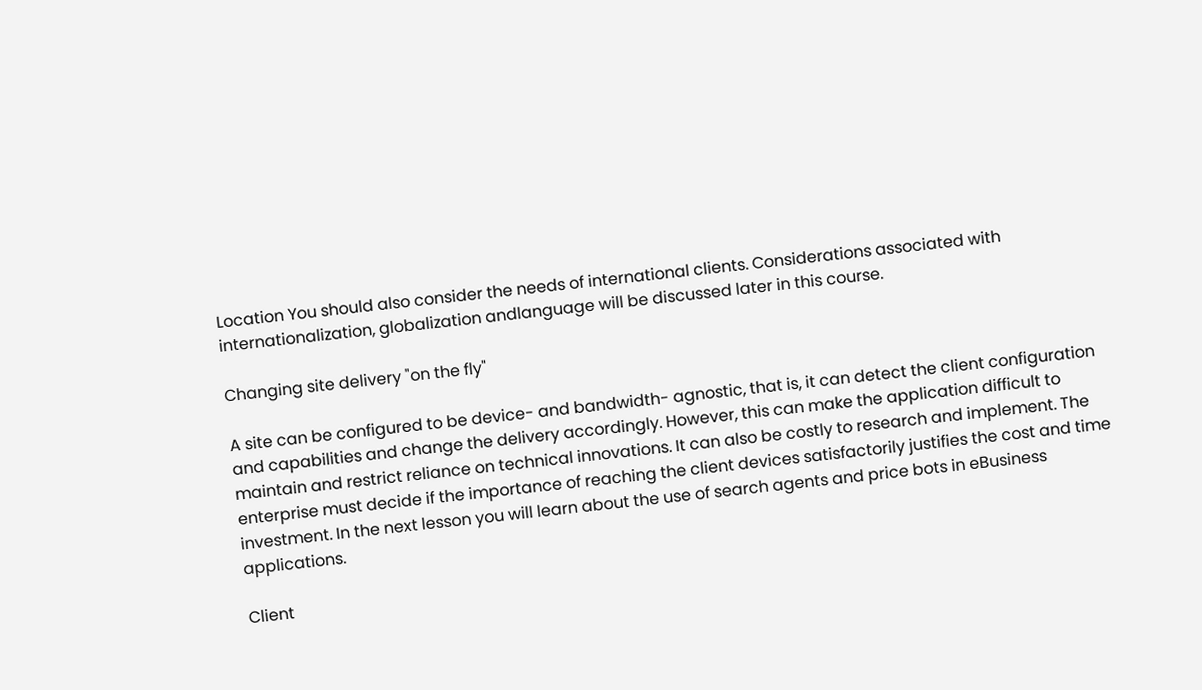Location You should also consider the needs of international clients. Considerations associated with internationalization, globalization andlanguage will be discussed later in this course.

Changing site delivery "on the fly"

A site can be configured to be device- and bandwidth- agnostic, that is, it can detect the client configuration and capabilities and change the delivery accordingly. However, this can make the application difficult to maintain and restrict reliance on technical innovations. It can also be costly to research and implement. The enterprise must decide if the importance of reaching the client devices satisfactorily justifies the cost and time investment. In the next lesson you will learn about the use of search agents and price bots in eBusiness applications.

Client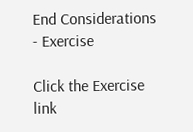End Considerations - Exercise

Click the Exercise link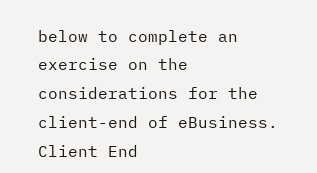below to complete an exercise on the considerations for the client-end of eBusiness.
Client End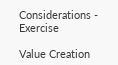Considerations - Exercise

Value Creation